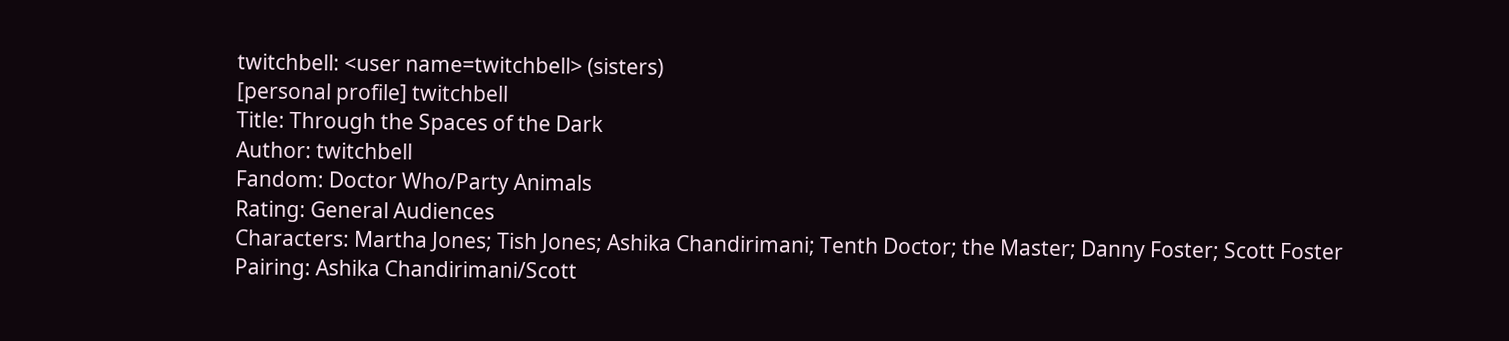twitchbell: <user name=twitchbell> (sisters)
[personal profile] twitchbell
Title: Through the Spaces of the Dark
Author: twitchbell
Fandom: Doctor Who/Party Animals
Rating: General Audiences
Characters: Martha Jones; Tish Jones; Ashika Chandirimani; Tenth Doctor; the Master; Danny Foster; Scott Foster
Pairing: Ashika Chandirimani/Scott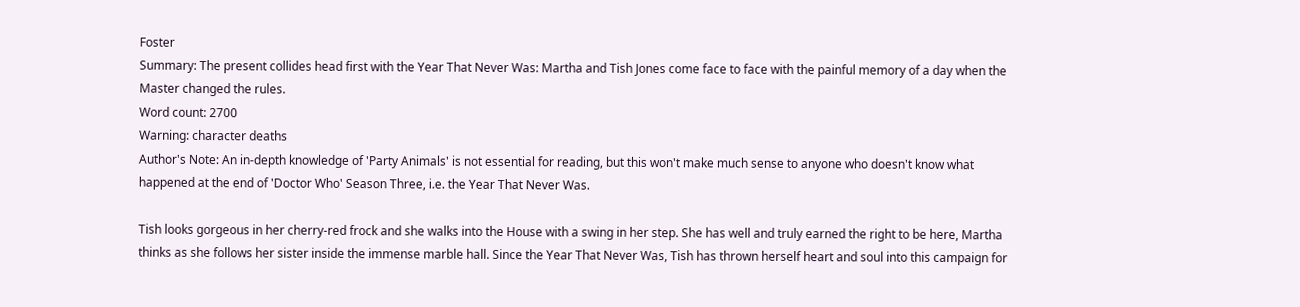Foster
Summary: The present collides head first with the Year That Never Was: Martha and Tish Jones come face to face with the painful memory of a day when the Master changed the rules.
Word count: 2700
Warning: character deaths
Author's Note: An in-depth knowledge of 'Party Animals' is not essential for reading, but this won't make much sense to anyone who doesn't know what happened at the end of 'Doctor Who' Season Three, i.e. the Year That Never Was.

Tish looks gorgeous in her cherry-red frock and she walks into the House with a swing in her step. She has well and truly earned the right to be here, Martha thinks as she follows her sister inside the immense marble hall. Since the Year That Never Was, Tish has thrown herself heart and soul into this campaign for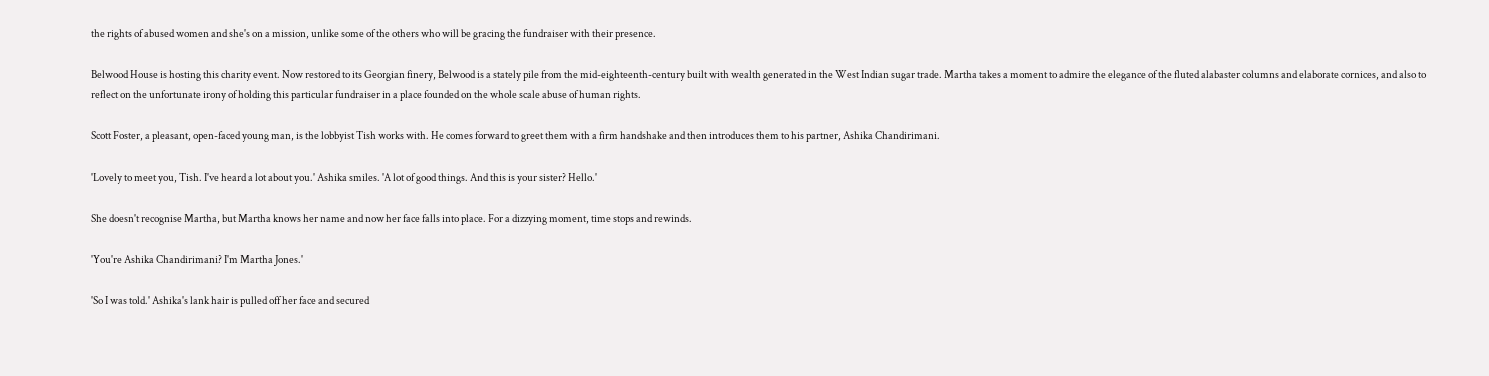the rights of abused women and she's on a mission, unlike some of the others who will be gracing the fundraiser with their presence.

Belwood House is hosting this charity event. Now restored to its Georgian finery, Belwood is a stately pile from the mid-eighteenth-century built with wealth generated in the West Indian sugar trade. Martha takes a moment to admire the elegance of the fluted alabaster columns and elaborate cornices, and also to reflect on the unfortunate irony of holding this particular fundraiser in a place founded on the whole scale abuse of human rights.

Scott Foster, a pleasant, open-faced young man, is the lobbyist Tish works with. He comes forward to greet them with a firm handshake and then introduces them to his partner, Ashika Chandirimani.

'Lovely to meet you, Tish. I've heard a lot about you.' Ashika smiles. 'A lot of good things. And this is your sister? Hello.'

She doesn't recognise Martha, but Martha knows her name and now her face falls into place. For a dizzying moment, time stops and rewinds.

'You're Ashika Chandirimani? I'm Martha Jones.'

'So I was told.' Ashika's lank hair is pulled off her face and secured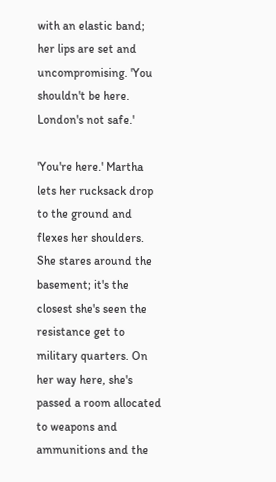with an elastic band; her lips are set and uncompromising. 'You shouldn't be here. London's not safe.'

'You're here.' Martha lets her rucksack drop to the ground and flexes her shoulders. She stares around the basement; it's the closest she's seen the resistance get to military quarters. On her way here, she's passed a room allocated to weapons and ammunitions and the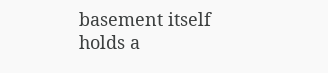basement itself holds a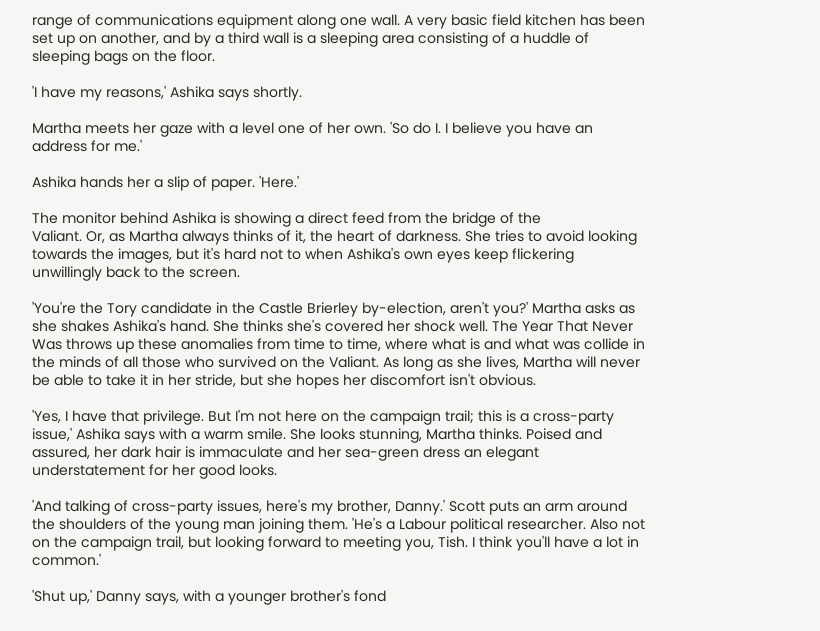range of communications equipment along one wall. A very basic field kitchen has been set up on another, and by a third wall is a sleeping area consisting of a huddle of sleeping bags on the floor.

'I have my reasons,' Ashika says shortly.

Martha meets her gaze with a level one of her own. 'So do I. I believe you have an address for me.'

Ashika hands her a slip of paper. 'Here.'

The monitor behind Ashika is showing a direct feed from the bridge of the
Valiant. Or, as Martha always thinks of it, the heart of darkness. She tries to avoid looking towards the images, but it's hard not to when Ashika's own eyes keep flickering unwillingly back to the screen.

'You're the Tory candidate in the Castle Brierley by-election, aren't you?' Martha asks as she shakes Ashika's hand. She thinks she's covered her shock well. The Year That Never Was throws up these anomalies from time to time, where what is and what was collide in the minds of all those who survived on the Valiant. As long as she lives, Martha will never be able to take it in her stride, but she hopes her discomfort isn't obvious.

'Yes, I have that privilege. But I'm not here on the campaign trail; this is a cross-party issue,' Ashika says with a warm smile. She looks stunning, Martha thinks. Poised and assured, her dark hair is immaculate and her sea-green dress an elegant understatement for her good looks.

'And talking of cross-party issues, here's my brother, Danny.' Scott puts an arm around the shoulders of the young man joining them. 'He's a Labour political researcher. Also not on the campaign trail, but looking forward to meeting you, Tish. I think you'll have a lot in common.'

'Shut up,' Danny says, with a younger brother's fond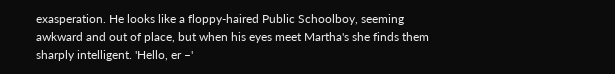exasperation. He looks like a floppy-haired Public Schoolboy, seeming awkward and out of place, but when his eyes meet Martha's she finds them sharply intelligent. 'Hello, er –'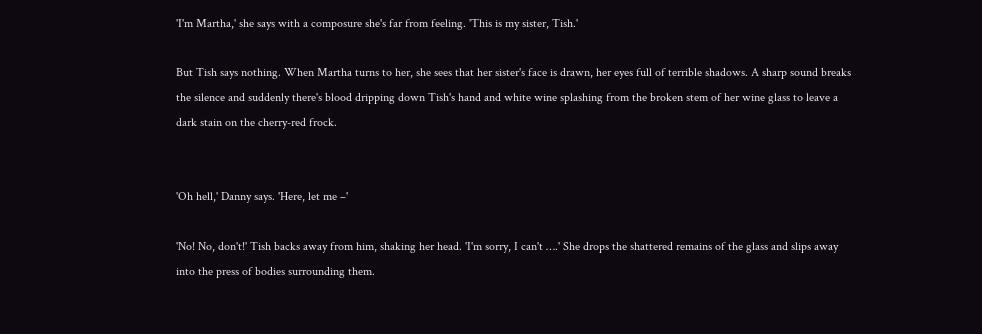'I'm Martha,' she says with a composure she's far from feeling. 'This is my sister, Tish.'

But Tish says nothing. When Martha turns to her, she sees that her sister's face is drawn, her eyes full of terrible shadows. A sharp sound breaks the silence and suddenly there's blood dripping down Tish's hand and white wine splashing from the broken stem of her wine glass to leave a dark stain on the cherry-red frock.


'Oh hell,' Danny says. 'Here, let me –'

'No! No, don't!' Tish backs away from him, shaking her head. 'I'm sorry, I can't ….' She drops the shattered remains of the glass and slips away into the press of bodies surrounding them.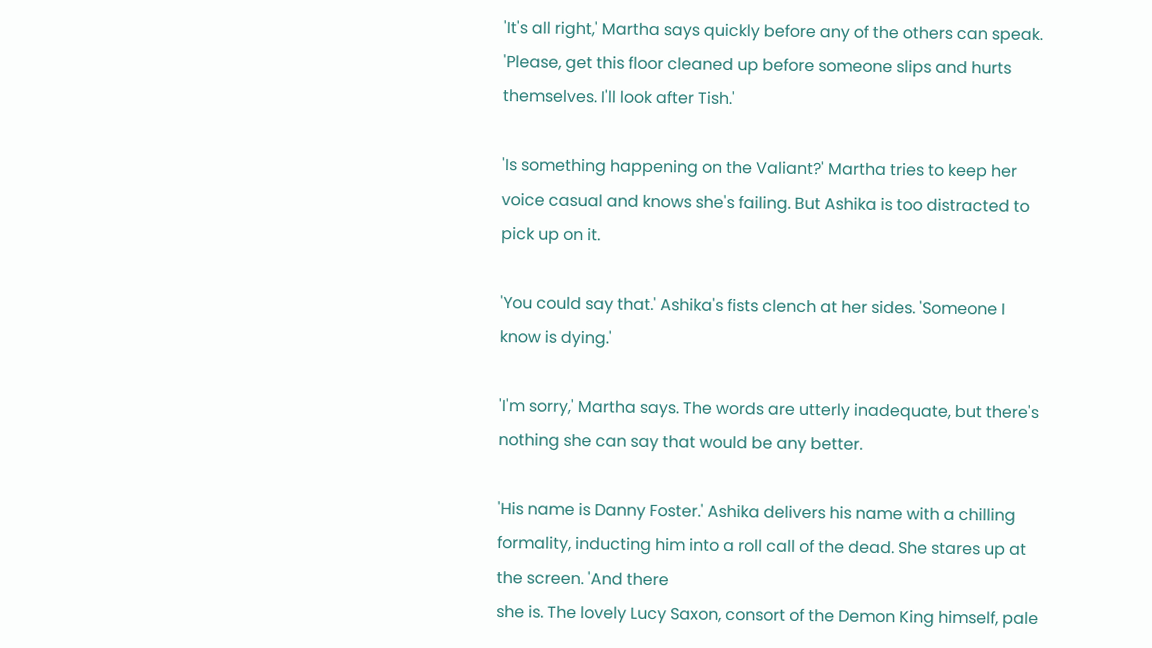'It's all right,' Martha says quickly before any of the others can speak. 'Please, get this floor cleaned up before someone slips and hurts themselves. I'll look after Tish.'

'Is something happening on the Valiant?' Martha tries to keep her voice casual and knows she's failing. But Ashika is too distracted to pick up on it.

'You could say that.' Ashika's fists clench at her sides. 'Someone I know is dying.'

'I'm sorry,' Martha says. The words are utterly inadequate, but there's nothing she can say that would be any better.

'His name is Danny Foster.' Ashika delivers his name with a chilling formality, inducting him into a roll call of the dead. She stares up at the screen. 'And there
she is. The lovely Lucy Saxon, consort of the Demon King himself, pale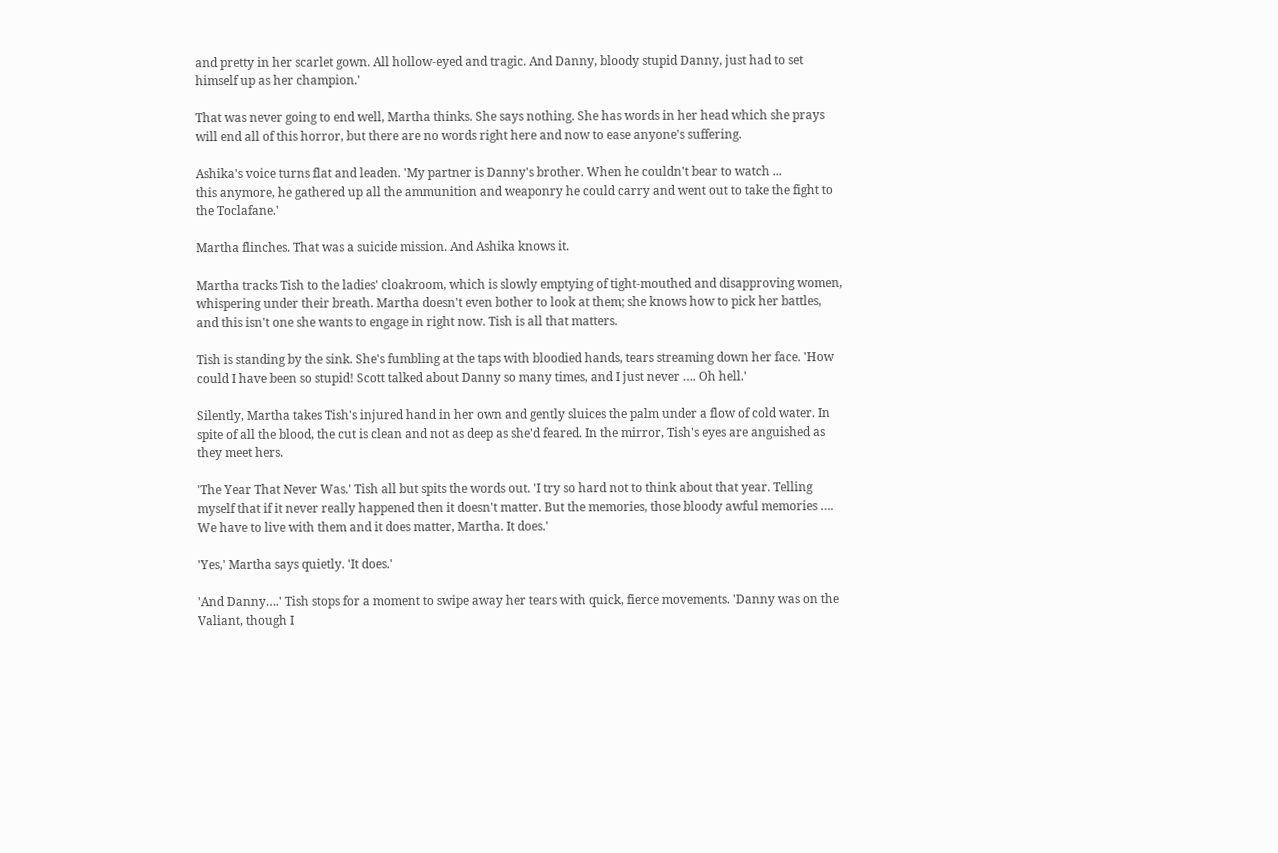and pretty in her scarlet gown. All hollow-eyed and tragic. And Danny, bloody stupid Danny, just had to set himself up as her champion.'

That was never going to end well, Martha thinks. She says nothing. She has words in her head which she prays will end all of this horror, but there are no words right here and now to ease anyone's suffering.

Ashika's voice turns flat and leaden. 'My partner is Danny's brother. When he couldn't bear to watch ...
this anymore, he gathered up all the ammunition and weaponry he could carry and went out to take the fight to the Toclafane.'

Martha flinches. That was a suicide mission. And Ashika knows it.

Martha tracks Tish to the ladies' cloakroom, which is slowly emptying of tight-mouthed and disapproving women, whispering under their breath. Martha doesn't even bother to look at them; she knows how to pick her battles, and this isn't one she wants to engage in right now. Tish is all that matters.

Tish is standing by the sink. She's fumbling at the taps with bloodied hands, tears streaming down her face. 'How could I have been so stupid! Scott talked about Danny so many times, and I just never …. Oh hell.'

Silently, Martha takes Tish's injured hand in her own and gently sluices the palm under a flow of cold water. In spite of all the blood, the cut is clean and not as deep as she'd feared. In the mirror, Tish's eyes are anguished as they meet hers.

'The Year That Never Was.' Tish all but spits the words out. 'I try so hard not to think about that year. Telling myself that if it never really happened then it doesn't matter. But the memories, those bloody awful memories …. We have to live with them and it does matter, Martha. It does.'

'Yes,' Martha says quietly. 'It does.'

'And Danny….' Tish stops for a moment to swipe away her tears with quick, fierce movements. 'Danny was on the Valiant, though I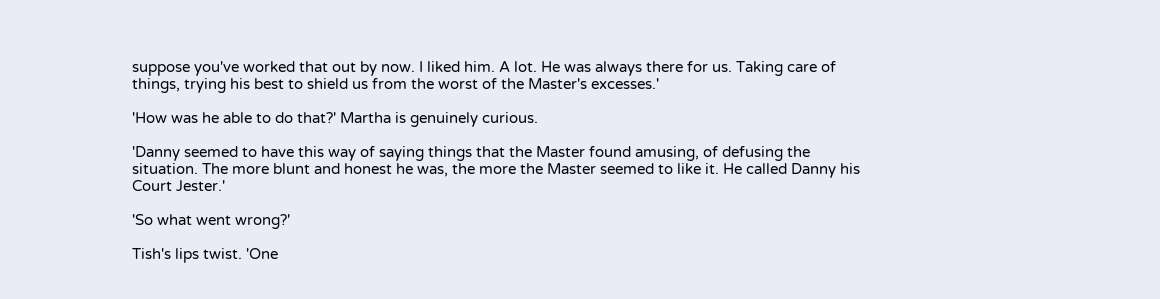suppose you've worked that out by now. I liked him. A lot. He was always there for us. Taking care of things, trying his best to shield us from the worst of the Master's excesses.'

'How was he able to do that?' Martha is genuinely curious.

'Danny seemed to have this way of saying things that the Master found amusing, of defusing the situation. The more blunt and honest he was, the more the Master seemed to like it. He called Danny his Court Jester.'

'So what went wrong?'

Tish's lips twist. 'One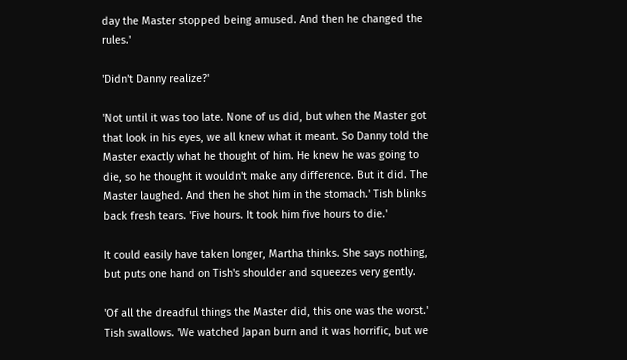day the Master stopped being amused. And then he changed the rules.'

'Didn't Danny realize?'

'Not until it was too late. None of us did, but when the Master got that look in his eyes, we all knew what it meant. So Danny told the Master exactly what he thought of him. He knew he was going to die, so he thought it wouldn't make any difference. But it did. The Master laughed. And then he shot him in the stomach.' Tish blinks back fresh tears. 'Five hours. It took him five hours to die.'

It could easily have taken longer, Martha thinks. She says nothing, but puts one hand on Tish's shoulder and squeezes very gently.

'Of all the dreadful things the Master did, this one was the worst.' Tish swallows. 'We watched Japan burn and it was horrific, but we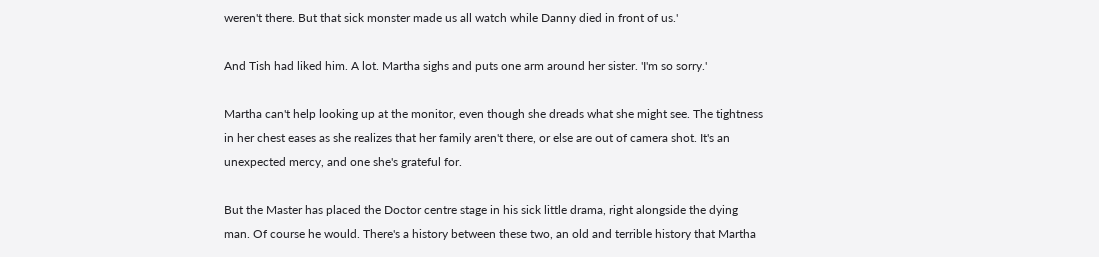weren't there. But that sick monster made us all watch while Danny died in front of us.'

And Tish had liked him. A lot. Martha sighs and puts one arm around her sister. 'I'm so sorry.'

Martha can't help looking up at the monitor, even though she dreads what she might see. The tightness in her chest eases as she realizes that her family aren't there, or else are out of camera shot. It's an unexpected mercy, and one she's grateful for.

But the Master has placed the Doctor centre stage in his sick little drama, right alongside the dying man. Of course he would. There's a history between these two, an old and terrible history that Martha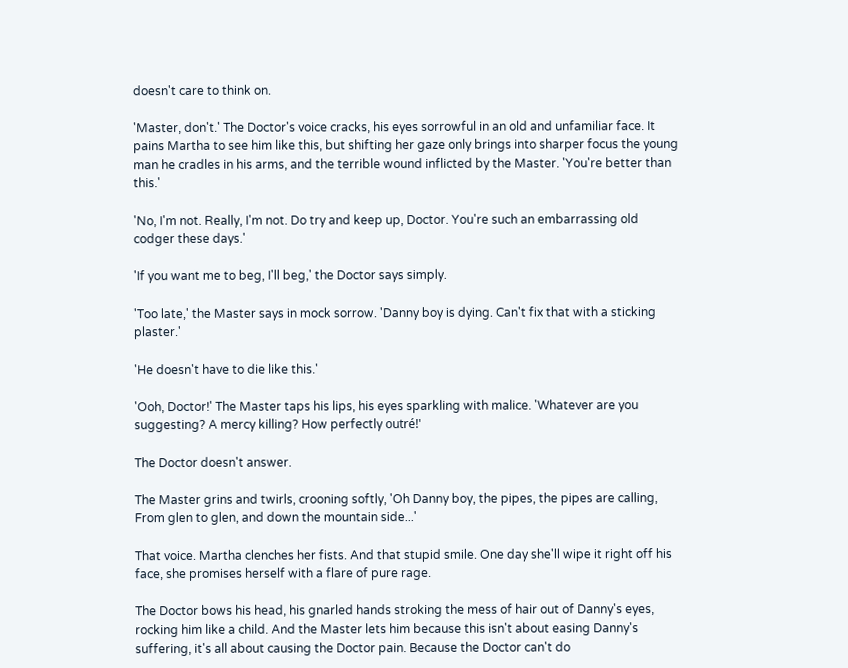doesn't care to think on.

'Master, don't.' The Doctor's voice cracks, his eyes sorrowful in an old and unfamiliar face. It pains Martha to see him like this, but shifting her gaze only brings into sharper focus the young man he cradles in his arms, and the terrible wound inflicted by the Master. 'You're better than this.'

'No, I'm not. Really, I'm not. Do try and keep up, Doctor. You're such an embarrassing old codger these days.'

'If you want me to beg, I'll beg,' the Doctor says simply.

'Too late,' the Master says in mock sorrow. 'Danny boy is dying. Can't fix that with a sticking plaster.'

'He doesn't have to die like this.'

'Ooh, Doctor!' The Master taps his lips, his eyes sparkling with malice. 'Whatever are you suggesting? A mercy killing? How perfectly outré!'

The Doctor doesn't answer.

The Master grins and twirls, crooning softly, 'Oh Danny boy, the pipes, the pipes are calling, From glen to glen, and down the mountain side...'

That voice. Martha clenches her fists. And that stupid smile. One day she'll wipe it right off his face, she promises herself with a flare of pure rage.

The Doctor bows his head, his gnarled hands stroking the mess of hair out of Danny's eyes, rocking him like a child. And the Master lets him because this isn't about easing Danny's suffering, it's all about causing the Doctor pain. Because the Doctor can't do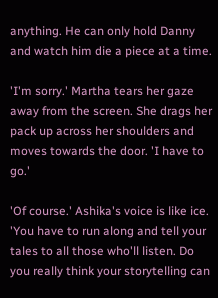anything. He can only hold Danny and watch him die a piece at a time.

'I'm sorry.' Martha tears her gaze away from the screen. She drags her pack up across her shoulders and moves towards the door. 'I have to go.'

'Of course.' Ashika's voice is like ice. 'You have to run along and tell your tales to all those who'll listen. Do you really think your storytelling can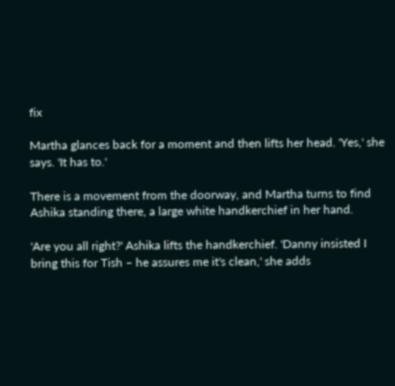fix

Martha glances back for a moment and then lifts her head. 'Yes,' she says. 'It has to.'

There is a movement from the doorway, and Martha turns to find Ashika standing there, a large white handkerchief in her hand.

'Are you all right?' Ashika lifts the handkerchief. 'Danny insisted I bring this for Tish – he assures me it's clean,' she adds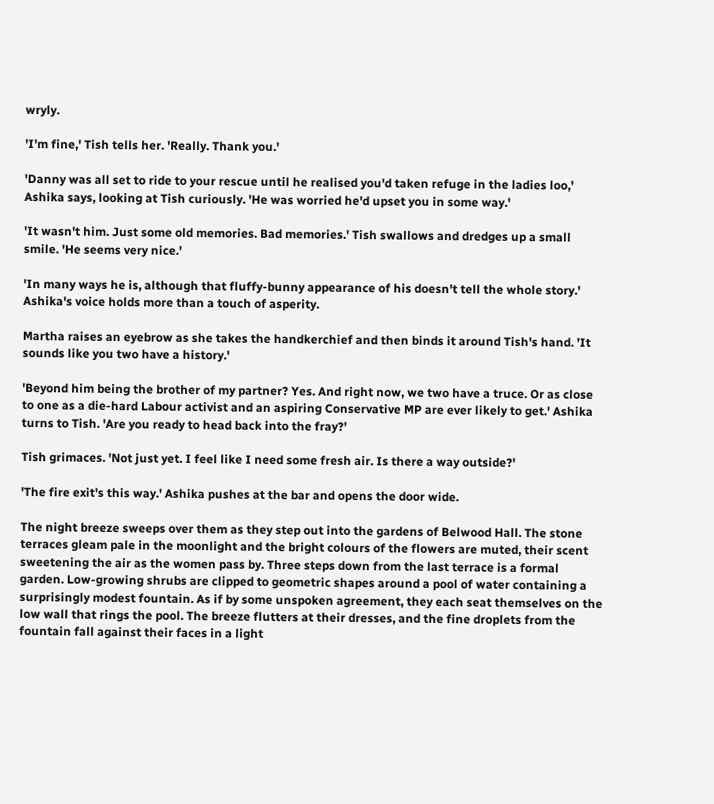wryly.

'I'm fine,' Tish tells her. 'Really. Thank you.'

'Danny was all set to ride to your rescue until he realised you'd taken refuge in the ladies loo,' Ashika says, looking at Tish curiously. 'He was worried he'd upset you in some way.'

'It wasn't him. Just some old memories. Bad memories.' Tish swallows and dredges up a small smile. 'He seems very nice.'

'In many ways he is, although that fluffy-bunny appearance of his doesn't tell the whole story.' Ashika's voice holds more than a touch of asperity.

Martha raises an eyebrow as she takes the handkerchief and then binds it around Tish's hand. 'It sounds like you two have a history.'

'Beyond him being the brother of my partner? Yes. And right now, we two have a truce. Or as close to one as a die-hard Labour activist and an aspiring Conservative MP are ever likely to get.' Ashika turns to Tish. 'Are you ready to head back into the fray?'

Tish grimaces. 'Not just yet. I feel like I need some fresh air. Is there a way outside?'

'The fire exit's this way.' Ashika pushes at the bar and opens the door wide.

The night breeze sweeps over them as they step out into the gardens of Belwood Hall. The stone terraces gleam pale in the moonlight and the bright colours of the flowers are muted, their scent sweetening the air as the women pass by. Three steps down from the last terrace is a formal garden. Low-growing shrubs are clipped to geometric shapes around a pool of water containing a surprisingly modest fountain. As if by some unspoken agreement, they each seat themselves on the low wall that rings the pool. The breeze flutters at their dresses, and the fine droplets from the fountain fall against their faces in a light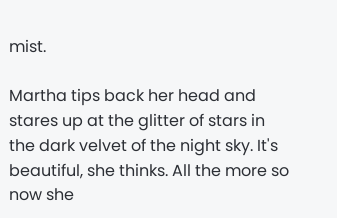mist.

Martha tips back her head and stares up at the glitter of stars in the dark velvet of the night sky. It's beautiful, she thinks. All the more so now she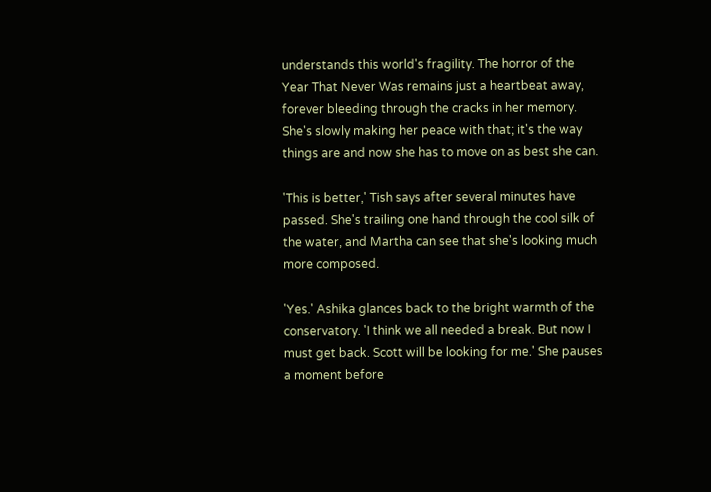understands this world's fragility. The horror of the Year That Never Was remains just a heartbeat away, forever bleeding through the cracks in her memory. She's slowly making her peace with that; it's the way things are and now she has to move on as best she can.

'This is better,' Tish says after several minutes have passed. She's trailing one hand through the cool silk of the water, and Martha can see that she's looking much more composed.

'Yes.' Ashika glances back to the bright warmth of the conservatory. 'I think we all needed a break. But now I must get back. Scott will be looking for me.' She pauses a moment before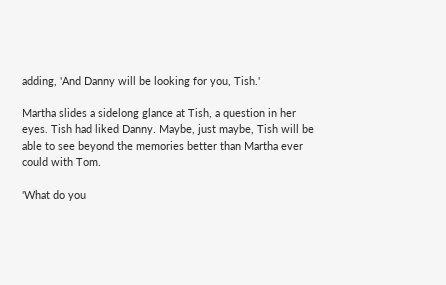adding, 'And Danny will be looking for you, Tish.'

Martha slides a sidelong glance at Tish, a question in her eyes. Tish had liked Danny. Maybe, just maybe, Tish will be able to see beyond the memories better than Martha ever could with Tom.

'What do you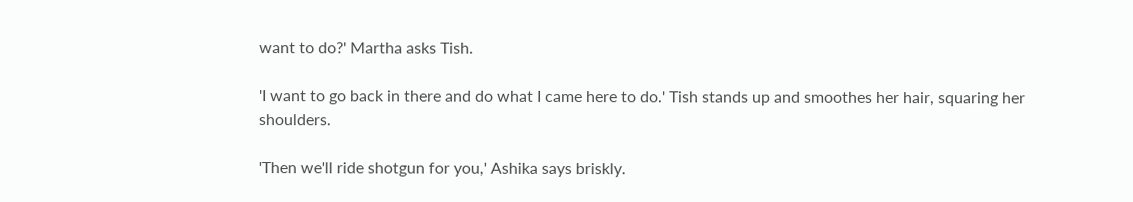want to do?' Martha asks Tish.

'I want to go back in there and do what I came here to do.' Tish stands up and smoothes her hair, squaring her shoulders.

'Then we'll ride shotgun for you,' Ashika says briskly.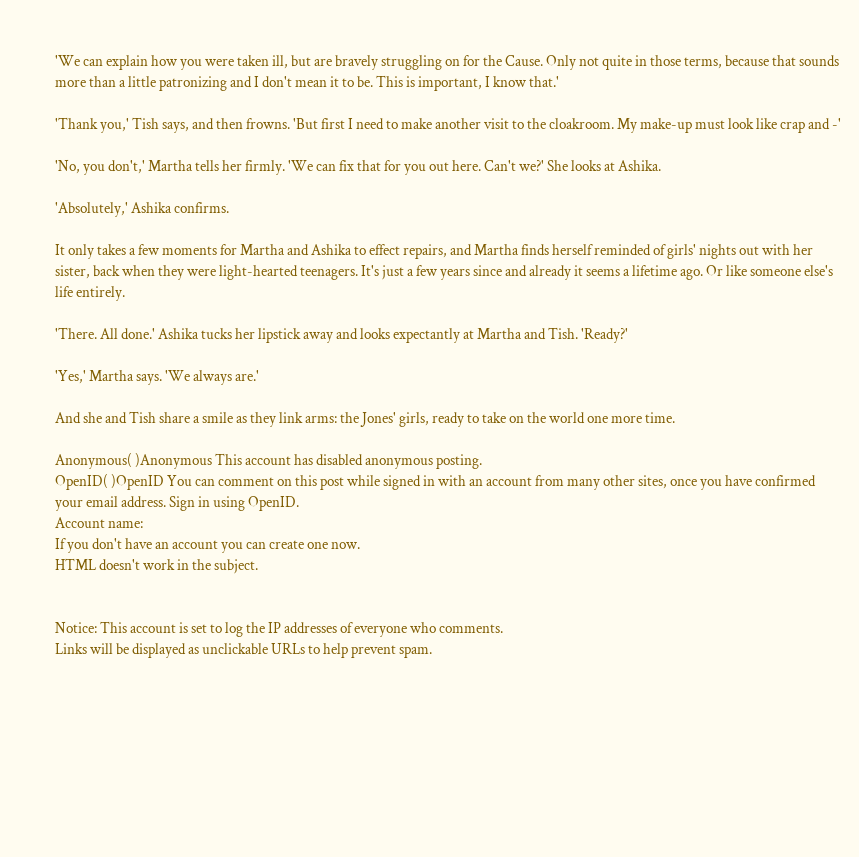'We can explain how you were taken ill, but are bravely struggling on for the Cause. Only not quite in those terms, because that sounds more than a little patronizing and I don't mean it to be. This is important, I know that.'

'Thank you,' Tish says, and then frowns. 'But first I need to make another visit to the cloakroom. My make-up must look like crap and -'

'No, you don't,' Martha tells her firmly. 'We can fix that for you out here. Can't we?' She looks at Ashika.

'Absolutely,' Ashika confirms.

It only takes a few moments for Martha and Ashika to effect repairs, and Martha finds herself reminded of girls' nights out with her sister, back when they were light-hearted teenagers. It's just a few years since and already it seems a lifetime ago. Or like someone else's life entirely.

'There. All done.' Ashika tucks her lipstick away and looks expectantly at Martha and Tish. 'Ready?'

'Yes,' Martha says. 'We always are.'

And she and Tish share a smile as they link arms: the Jones' girls, ready to take on the world one more time.

Anonymous( )Anonymous This account has disabled anonymous posting.
OpenID( )OpenID You can comment on this post while signed in with an account from many other sites, once you have confirmed your email address. Sign in using OpenID.
Account name:
If you don't have an account you can create one now.
HTML doesn't work in the subject.


Notice: This account is set to log the IP addresses of everyone who comments.
Links will be displayed as unclickable URLs to help prevent spam.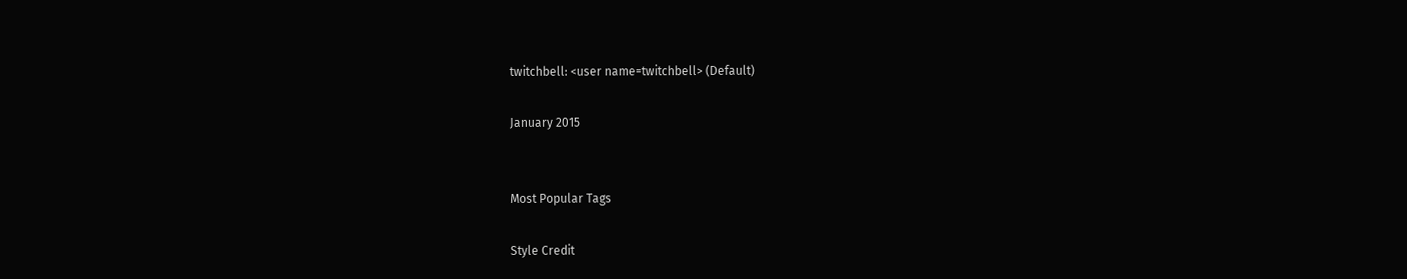twitchbell: <user name=twitchbell> (Default)

January 2015


Most Popular Tags

Style Credit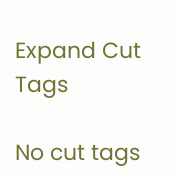Expand Cut Tags

No cut tags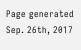Page generated Sep. 26th, 2017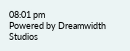08:01 pm
Powered by Dreamwidth Studios